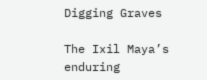Digging Graves

The Ixil Maya’s enduring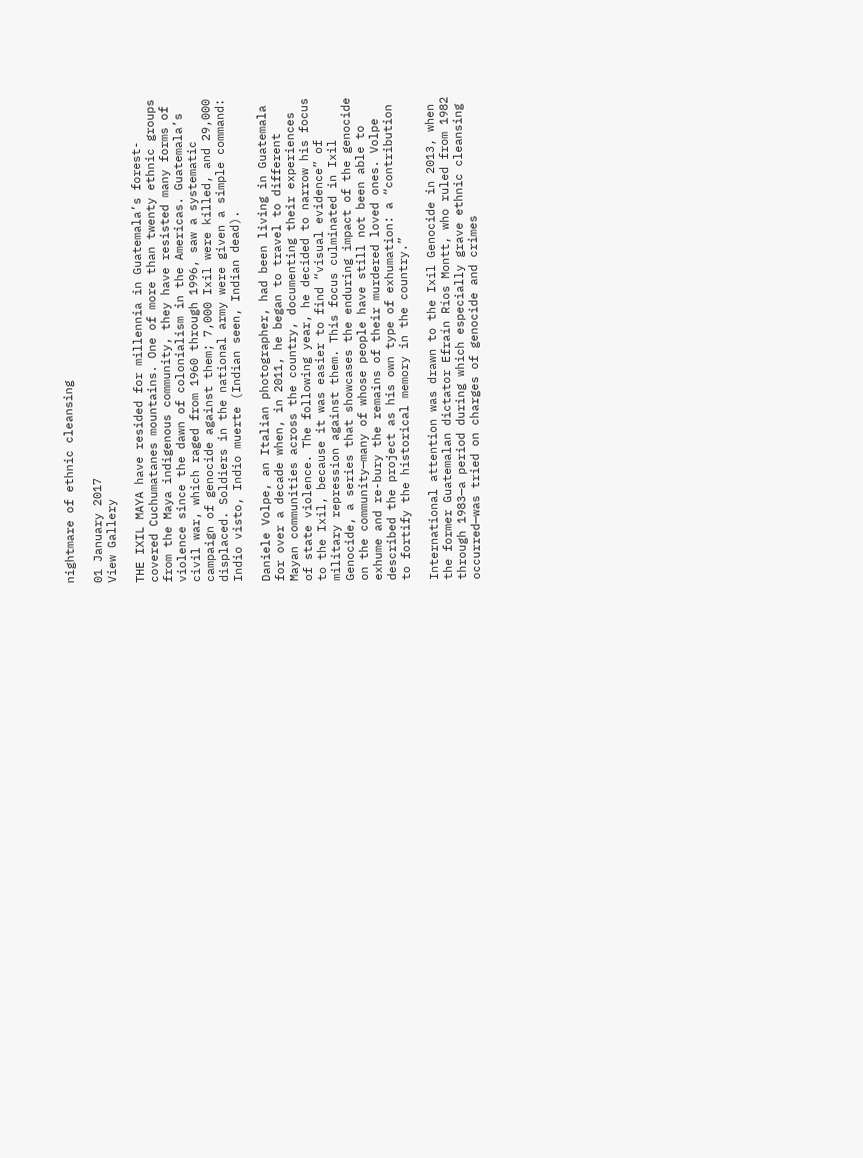nightmare of ethnic cleansing

01 January 2017
View Gallery

THE IXIL MAYA have resided for millennia in Guatemala’s forest-covered Cuchumatanes mountains. One of more than twenty ethnic groups from the Maya indigenous community, they have resisted many forms of violence since the dawn of colonialism in the Americas. Guatemala’s civil war, which raged from 1960 through 1996, saw a systematic campaign of genocide against them; 7,000 Ixil were killed, and 29,000 displaced. Soldiers in the national army were given a simple command: Indio visto, Indio muerte (Indian seen, Indian dead).

Daniele Volpe, an Italian photographer, had been living in Guatemala for over a decade when, in 2011, he began to travel to different Mayan communities across the country, documenting their experiences of state violence. The following year, he decided to narrow his focus to the Ixil, because it was easier to find “visual evidence” of military repression against them. This focus culminated in Ixil Genocide, a series that showcases the enduring impact of the genocide on the community—many of whose people have still not been able to exhume and re-bury the remains of their murdered loved ones. Volpe described the project as his own type of exhumation: a “contribution to fortify the historical memory in the country.”

International attention was drawn to the Ixil Genocide in 2013, when the former Guatemalan dictator Efraín Ríos Montt, who ruled from 1982 through 1983—a period during which especially grave ethnic cleansing occurred—was tried on charges of genocide and crimes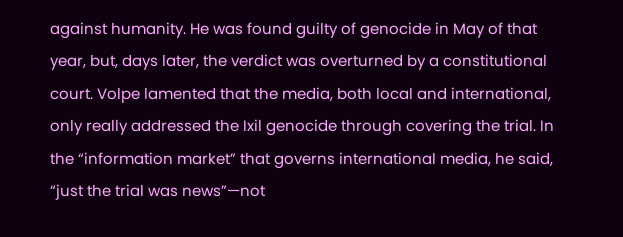against humanity. He was found guilty of genocide in May of that year, but, days later, the verdict was overturned by a constitutional court. Volpe lamented that the media, both local and international, only really addressed the Ixil genocide through covering the trial. In the “information market” that governs international media, he said, “just the trial was news”—not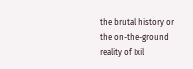the brutal history or the on-the-ground reality of Ixil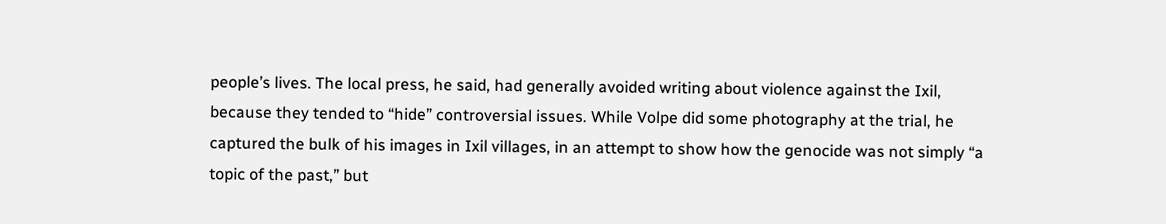people’s lives. The local press, he said, had generally avoided writing about violence against the Ixil, because they tended to “hide” controversial issues. While Volpe did some photography at the trial, he captured the bulk of his images in Ixil villages, in an attempt to show how the genocide was not simply “a topic of the past,” but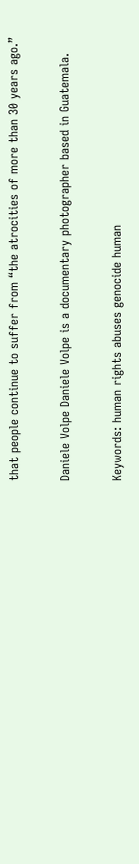that people continue to suffer from “the atrocities of more than 30 years ago.”

Daniele Volpe Daniele Volpe is a documentary photographer based in Guatemala.

Keywords: human rights abuses genocide human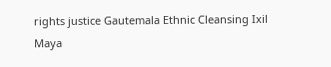rights justice Gautemala Ethnic Cleansing Ixil Maya